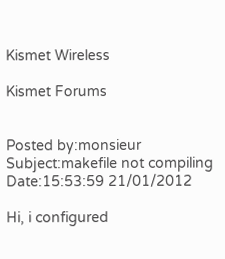Kismet Wireless

Kismet Forums


Posted by:monsieur
Subject:makefile not compiling
Date:15:53:59 21/01/2012

Hi, i configured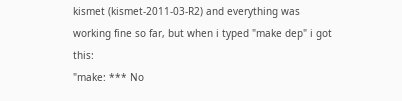kismet (kismet-2011-03-R2) and everything was working fine so far, but when i typed "make dep" i got this:
"make: *** No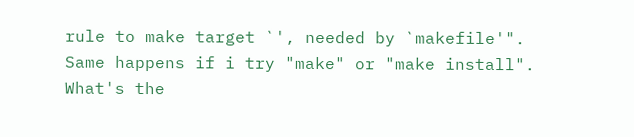rule to make target `', needed by `makefile'".
Same happens if i try "make" or "make install".
What's the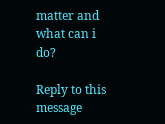matter and what can i do?

Reply to this message